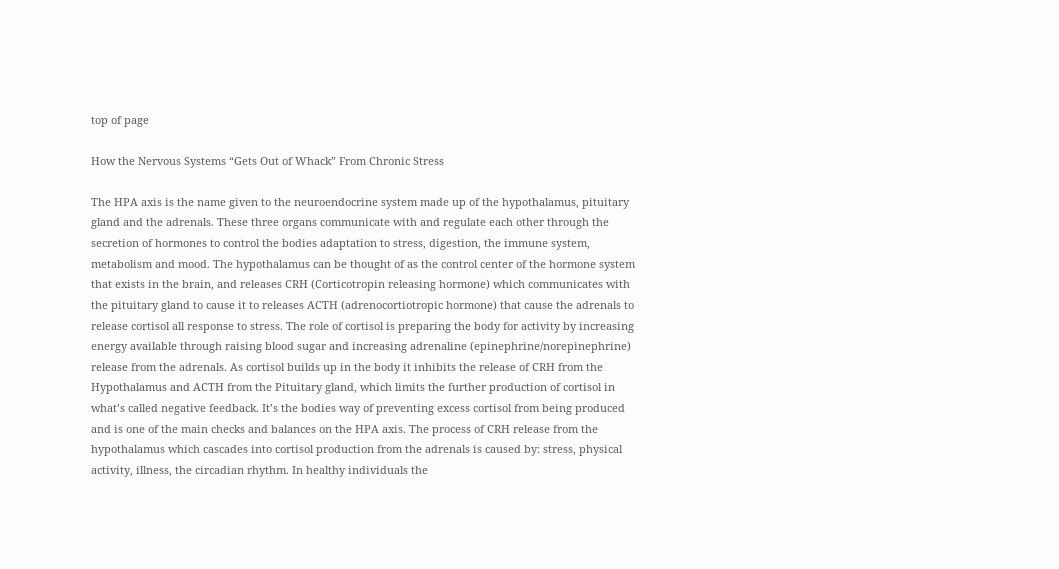top of page

How the Nervous Systems “Gets Out of Whack” From Chronic Stress

The HPA axis is the name given to the neuroendocrine system made up of the hypothalamus, pituitary gland and the adrenals. These three organs communicate with and regulate each other through the secretion of hormones to control the bodies adaptation to stress, digestion, the immune system, metabolism and mood. The hypothalamus can be thought of as the control center of the hormone system that exists in the brain, and releases CRH (Corticotropin releasing hormone) which communicates with the pituitary gland to cause it to releases ACTH (adrenocortiotropic hormone) that cause the adrenals to release cortisol all response to stress. The role of cortisol is preparing the body for activity by increasing energy available through raising blood sugar and increasing adrenaline (epinephrine/norepinephrine) release from the adrenals. As cortisol builds up in the body it inhibits the release of CRH from the Hypothalamus and ACTH from the Pituitary gland, which limits the further production of cortisol in what’s called negative feedback. It’s the bodies way of preventing excess cortisol from being produced and is one of the main checks and balances on the HPA axis. The process of CRH release from the hypothalamus which cascades into cortisol production from the adrenals is caused by: stress, physical activity, illness, the circadian rhythm. In healthy individuals the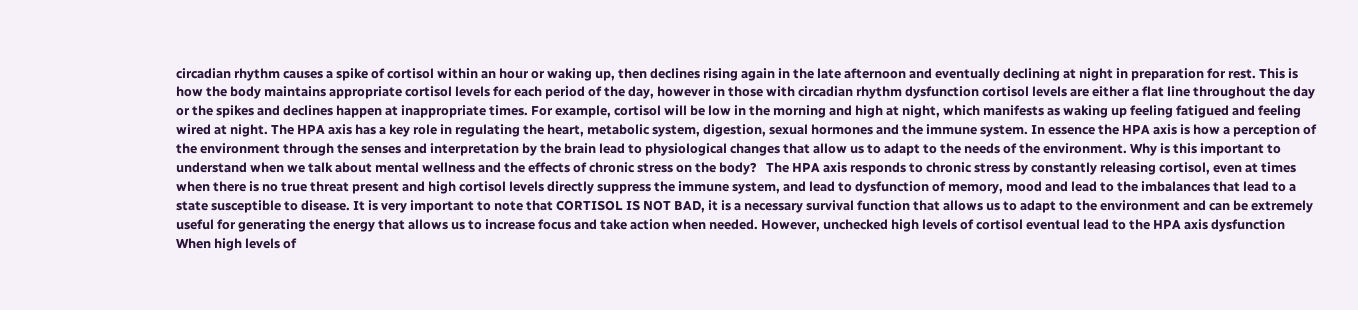circadian rhythm causes a spike of cortisol within an hour or waking up, then declines rising again in the late afternoon and eventually declining at night in preparation for rest. This is how the body maintains appropriate cortisol levels for each period of the day, however in those with circadian rhythm dysfunction cortisol levels are either a flat line throughout the day or the spikes and declines happen at inappropriate times. For example, cortisol will be low in the morning and high at night, which manifests as waking up feeling fatigued and feeling wired at night. The HPA axis has a key role in regulating the heart, metabolic system, digestion, sexual hormones and the immune system. In essence the HPA axis is how a perception of the environment through the senses and interpretation by the brain lead to physiological changes that allow us to adapt to the needs of the environment. Why is this important to understand when we talk about mental wellness and the effects of chronic stress on the body?   The HPA axis responds to chronic stress by constantly releasing cortisol, even at times when there is no true threat present and high cortisol levels directly suppress the immune system, and lead to dysfunction of memory, mood and lead to the imbalances that lead to a state susceptible to disease. It is very important to note that CORTISOL IS NOT BAD, it is a necessary survival function that allows us to adapt to the environment and can be extremely useful for generating the energy that allows us to increase focus and take action when needed. However, unchecked high levels of cortisol eventual lead to the HPA axis dysfunction When high levels of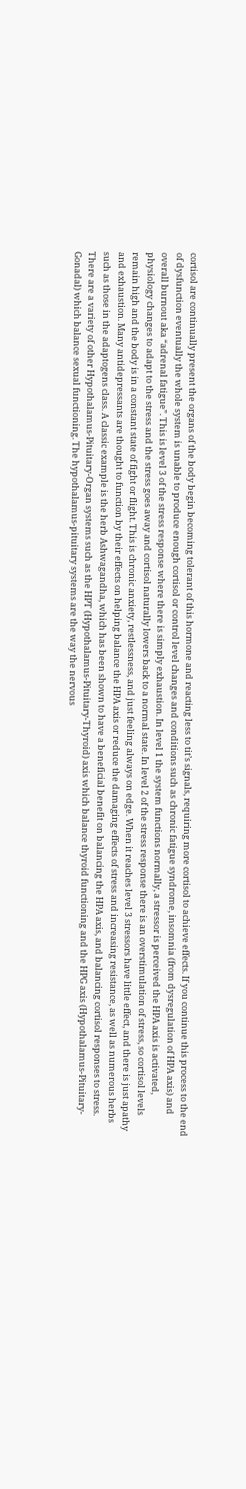cortisol are continually present the organs of the body begin becoming tolerant of this hormone and reacting less to tit’s signals, requiring more cortisol to achieve effects. If you continue this process to the end of dysfunction eventually the whole system is unable to produce enough cortisol or control level changes and conditions such as chronic fatigue syndrome, insomnia (from dysregulation of HPA axis) and overall burnout aka “adrenal fatigue”. This is level 3 of the stress response where there is simply exhaustion. In level 1 the system functions normally, a stressor is perceived the HPA axis is activated, physiology changes to adapt to the stress and the stress goes away and cortisol naturally lowers back to a normal state. In level 2 of the stress response there is an overstimulation of stress, so cortisol levels remain high and the body is in a constant state of fight or flight. This is chronic anxiety, restlessness, and just feeling always on edge. When it reaches level 3 stressors have little effect, and there is just apathy and exhaustion. Many antidepressants are thought to function by their effects on helping balance the HPA axis or reduce the damaging effects of stress and increasing resistance, as well as numerous herbs such as those in the adaptogens class. A classic example is the herb Ashwagandha, which has been shown to have a beneficial benefit on balancing the HPA axis, and balancing cortisol responses to stress. There are a variety of other Hypothalamus-Pituitary-Organ systems such as the HPT (Hypothalamus-Pituitary-Thyroid) axis which balance thyroid functioning and the HPG axis (Hypothalamus-Pituitary-Gonadal) which balance sexual functioning. The hypothalamus-pituitary systems are the way the nervous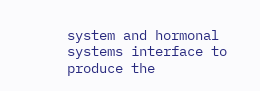system and hormonal systems interface to produce the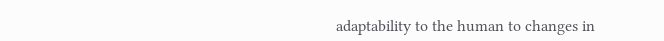adaptability to the human to changes in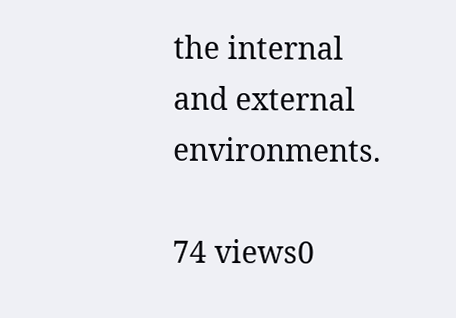the internal and external environments.

74 views0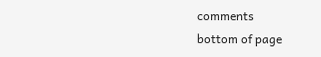comments
bottom of page